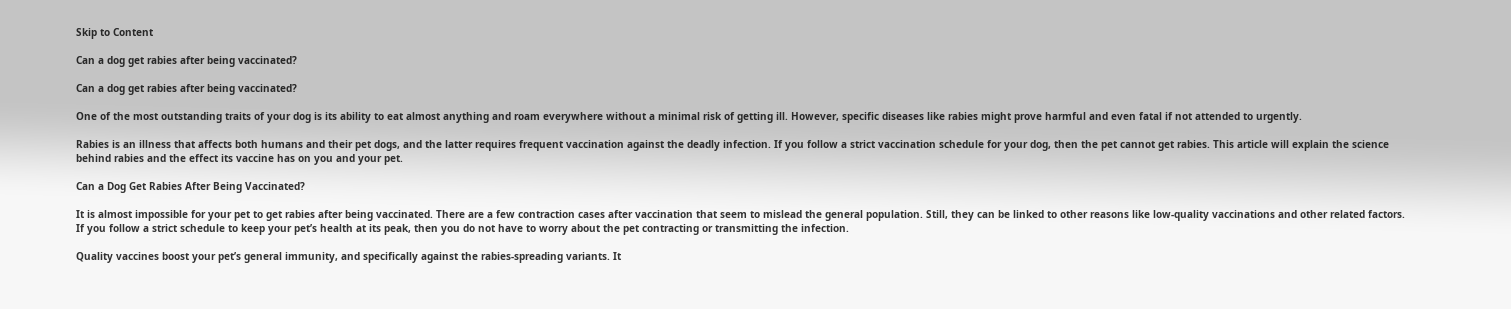Skip to Content

Can a dog get rabies after being vaccinated?

Can a dog get rabies after being vaccinated?

One of the most outstanding traits of your dog is its ability to eat almost anything and roam everywhere without a minimal risk of getting ill. However, specific diseases like rabies might prove harmful and even fatal if not attended to urgently.

Rabies is an illness that affects both humans and their pet dogs, and the latter requires frequent vaccination against the deadly infection. If you follow a strict vaccination schedule for your dog, then the pet cannot get rabies. This article will explain the science behind rabies and the effect its vaccine has on you and your pet.

Can a Dog Get Rabies After Being Vaccinated?

It is almost impossible for your pet to get rabies after being vaccinated. There are a few contraction cases after vaccination that seem to mislead the general population. Still, they can be linked to other reasons like low-quality vaccinations and other related factors. If you follow a strict schedule to keep your pet’s health at its peak, then you do not have to worry about the pet contracting or transmitting the infection.

Quality vaccines boost your pet’s general immunity, and specifically against the rabies-spreading variants. It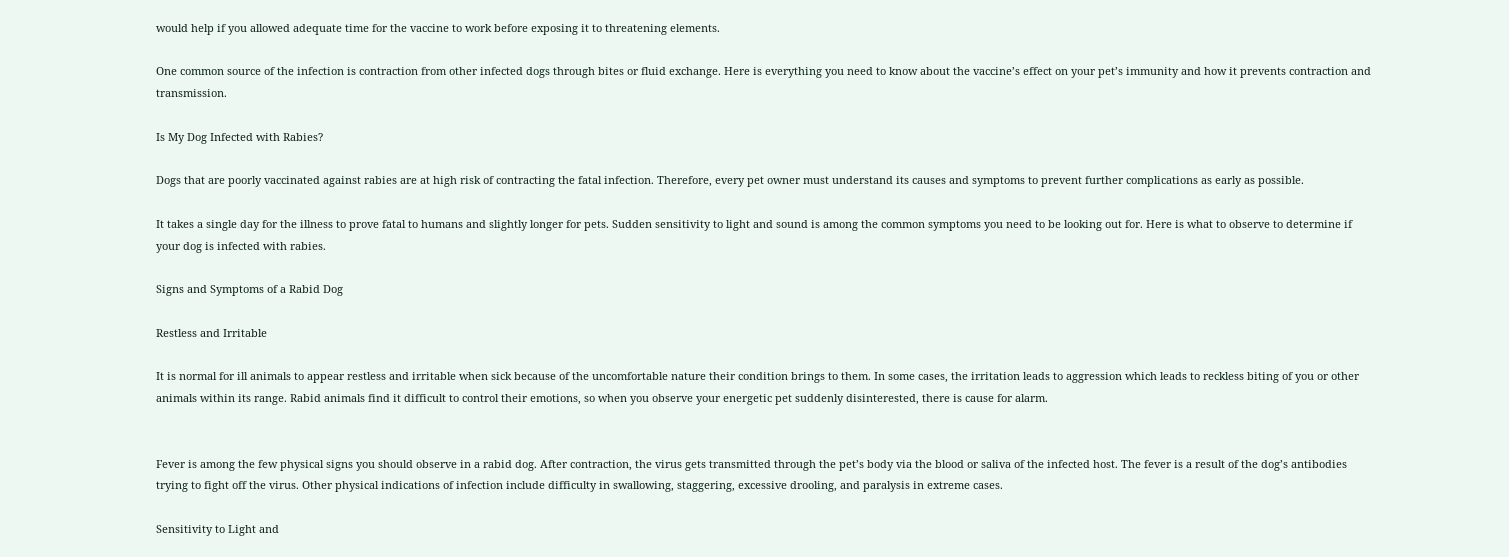would help if you allowed adequate time for the vaccine to work before exposing it to threatening elements.

One common source of the infection is contraction from other infected dogs through bites or fluid exchange. Here is everything you need to know about the vaccine’s effect on your pet’s immunity and how it prevents contraction and transmission.

Is My Dog Infected with Rabies?

Dogs that are poorly vaccinated against rabies are at high risk of contracting the fatal infection. Therefore, every pet owner must understand its causes and symptoms to prevent further complications as early as possible.

It takes a single day for the illness to prove fatal to humans and slightly longer for pets. Sudden sensitivity to light and sound is among the common symptoms you need to be looking out for. Here is what to observe to determine if your dog is infected with rabies.

Signs and Symptoms of a Rabid Dog

Restless and Irritable

It is normal for ill animals to appear restless and irritable when sick because of the uncomfortable nature their condition brings to them. In some cases, the irritation leads to aggression which leads to reckless biting of you or other animals within its range. Rabid animals find it difficult to control their emotions, so when you observe your energetic pet suddenly disinterested, there is cause for alarm.


Fever is among the few physical signs you should observe in a rabid dog. After contraction, the virus gets transmitted through the pet’s body via the blood or saliva of the infected host. The fever is a result of the dog’s antibodies trying to fight off the virus. Other physical indications of infection include difficulty in swallowing, staggering, excessive drooling, and paralysis in extreme cases.

Sensitivity to Light and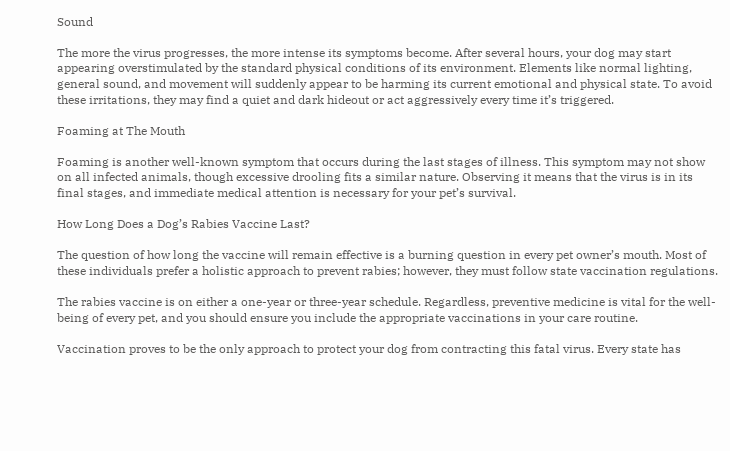Sound

The more the virus progresses, the more intense its symptoms become. After several hours, your dog may start appearing overstimulated by the standard physical conditions of its environment. Elements like normal lighting, general sound, and movement will suddenly appear to be harming its current emotional and physical state. To avoid these irritations, they may find a quiet and dark hideout or act aggressively every time it’s triggered.

Foaming at The Mouth

Foaming is another well-known symptom that occurs during the last stages of illness. This symptom may not show on all infected animals, though excessive drooling fits a similar nature. Observing it means that the virus is in its final stages, and immediate medical attention is necessary for your pet’s survival.

How Long Does a Dog’s Rabies Vaccine Last?

The question of how long the vaccine will remain effective is a burning question in every pet owner’s mouth. Most of these individuals prefer a holistic approach to prevent rabies; however, they must follow state vaccination regulations.

The rabies vaccine is on either a one-year or three-year schedule. Regardless, preventive medicine is vital for the well-being of every pet, and you should ensure you include the appropriate vaccinations in your care routine.

Vaccination proves to be the only approach to protect your dog from contracting this fatal virus. Every state has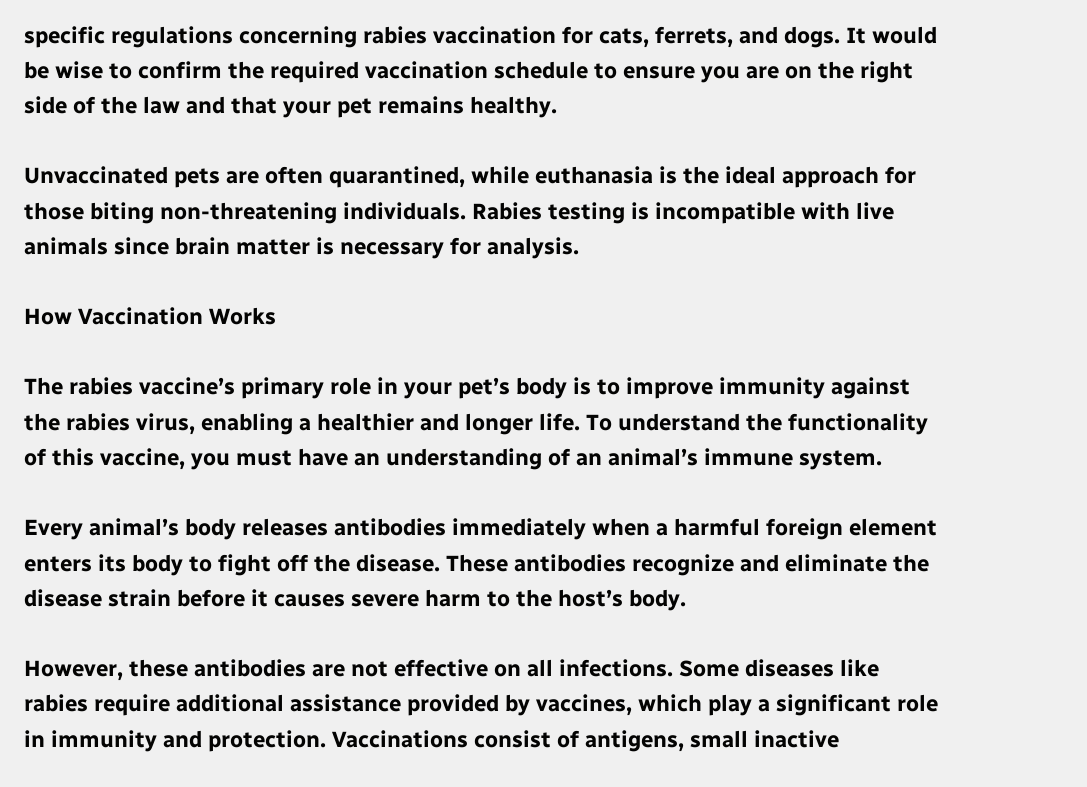specific regulations concerning rabies vaccination for cats, ferrets, and dogs. It would be wise to confirm the required vaccination schedule to ensure you are on the right side of the law and that your pet remains healthy.

Unvaccinated pets are often quarantined, while euthanasia is the ideal approach for those biting non-threatening individuals. Rabies testing is incompatible with live animals since brain matter is necessary for analysis.

How Vaccination Works

The rabies vaccine’s primary role in your pet’s body is to improve immunity against the rabies virus, enabling a healthier and longer life. To understand the functionality of this vaccine, you must have an understanding of an animal’s immune system.

Every animal’s body releases antibodies immediately when a harmful foreign element enters its body to fight off the disease. These antibodies recognize and eliminate the disease strain before it causes severe harm to the host’s body.

However, these antibodies are not effective on all infections. Some diseases like rabies require additional assistance provided by vaccines, which play a significant role in immunity and protection. Vaccinations consist of antigens, small inactive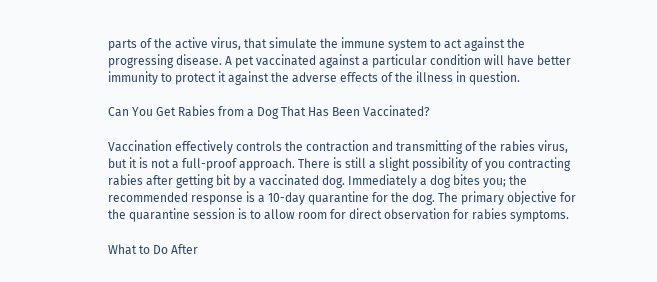parts of the active virus, that simulate the immune system to act against the progressing disease. A pet vaccinated against a particular condition will have better immunity to protect it against the adverse effects of the illness in question.

Can You Get Rabies from a Dog That Has Been Vaccinated?

Vaccination effectively controls the contraction and transmitting of the rabies virus, but it is not a full-proof approach. There is still a slight possibility of you contracting rabies after getting bit by a vaccinated dog. Immediately a dog bites you; the recommended response is a 10-day quarantine for the dog. The primary objective for the quarantine session is to allow room for direct observation for rabies symptoms.

What to Do After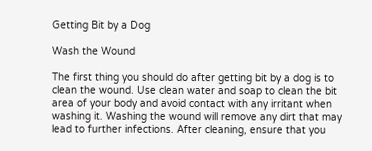Getting Bit by a Dog

Wash the Wound

The first thing you should do after getting bit by a dog is to clean the wound. Use clean water and soap to clean the bit area of your body and avoid contact with any irritant when washing it. Washing the wound will remove any dirt that may lead to further infections. After cleaning, ensure that you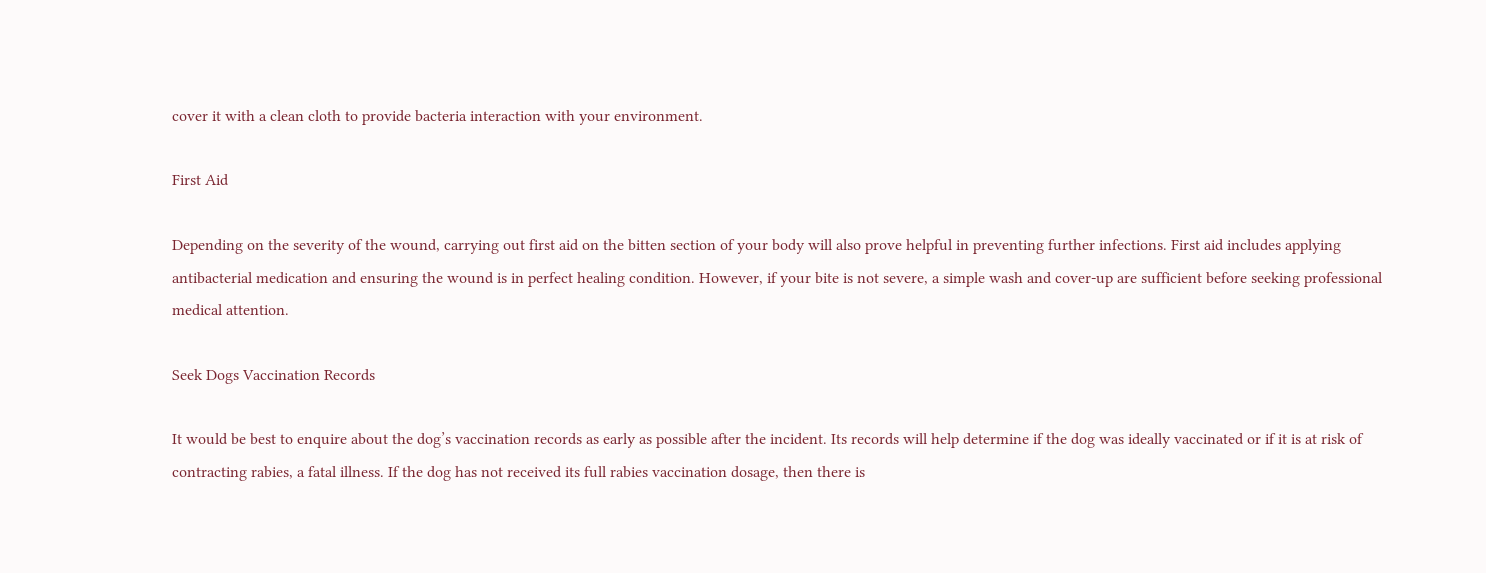cover it with a clean cloth to provide bacteria interaction with your environment.

First Aid

Depending on the severity of the wound, carrying out first aid on the bitten section of your body will also prove helpful in preventing further infections. First aid includes applying antibacterial medication and ensuring the wound is in perfect healing condition. However, if your bite is not severe, a simple wash and cover-up are sufficient before seeking professional medical attention.

Seek Dogs Vaccination Records

It would be best to enquire about the dog’s vaccination records as early as possible after the incident. Its records will help determine if the dog was ideally vaccinated or if it is at risk of contracting rabies, a fatal illness. If the dog has not received its full rabies vaccination dosage, then there is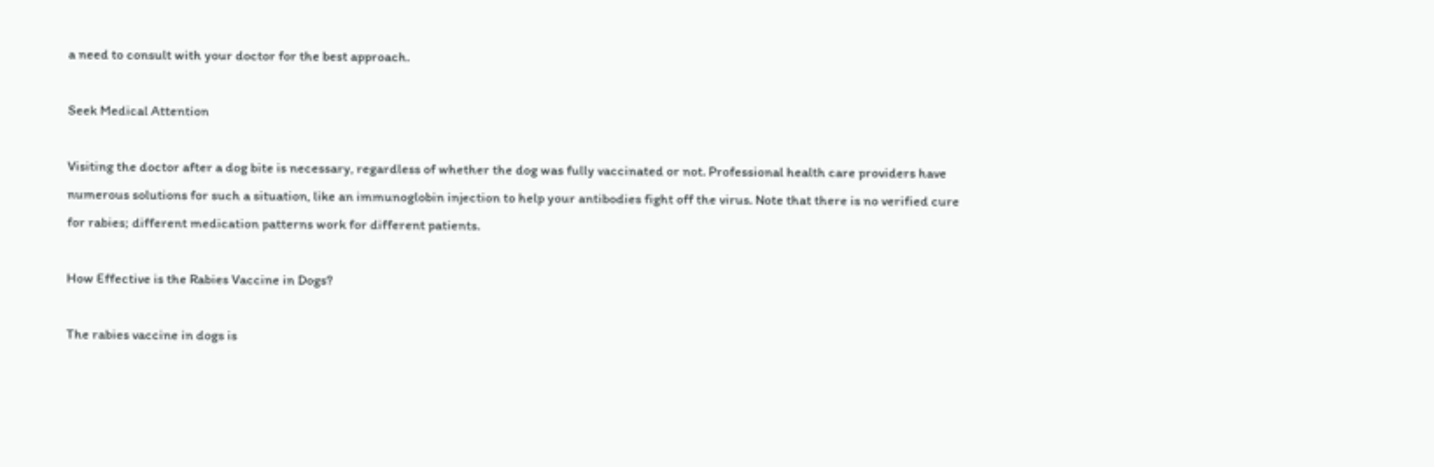a need to consult with your doctor for the best approach.

Seek Medical Attention

Visiting the doctor after a dog bite is necessary, regardless of whether the dog was fully vaccinated or not. Professional health care providers have numerous solutions for such a situation, like an immunoglobin injection to help your antibodies fight off the virus. Note that there is no verified cure for rabies; different medication patterns work for different patients.

How Effective is the Rabies Vaccine in Dogs?

The rabies vaccine in dogs is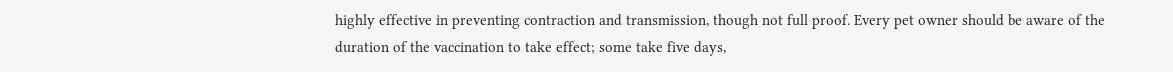highly effective in preventing contraction and transmission, though not full proof. Every pet owner should be aware of the duration of the vaccination to take effect; some take five days,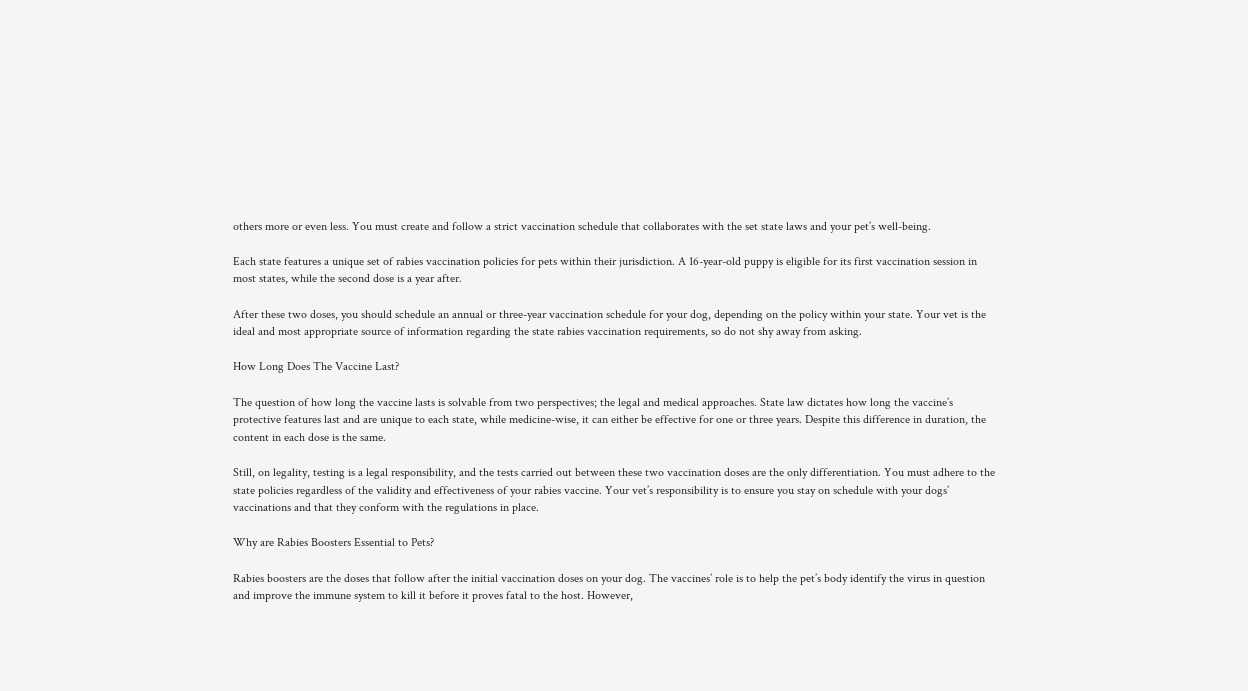others more or even less. You must create and follow a strict vaccination schedule that collaborates with the set state laws and your pet’s well-being.

Each state features a unique set of rabies vaccination policies for pets within their jurisdiction. A 16-year-old puppy is eligible for its first vaccination session in most states, while the second dose is a year after.

After these two doses, you should schedule an annual or three-year vaccination schedule for your dog, depending on the policy within your state. Your vet is the ideal and most appropriate source of information regarding the state rabies vaccination requirements, so do not shy away from asking.

How Long Does The Vaccine Last?

The question of how long the vaccine lasts is solvable from two perspectives; the legal and medical approaches. State law dictates how long the vaccine’s protective features last and are unique to each state, while medicine-wise, it can either be effective for one or three years. Despite this difference in duration, the content in each dose is the same.

Still, on legality, testing is a legal responsibility, and the tests carried out between these two vaccination doses are the only differentiation. You must adhere to the state policies regardless of the validity and effectiveness of your rabies vaccine. Your vet’s responsibility is to ensure you stay on schedule with your dogs’ vaccinations and that they conform with the regulations in place.

Why are Rabies Boosters Essential to Pets?

Rabies boosters are the doses that follow after the initial vaccination doses on your dog. The vaccines’ role is to help the pet’s body identify the virus in question and improve the immune system to kill it before it proves fatal to the host. However,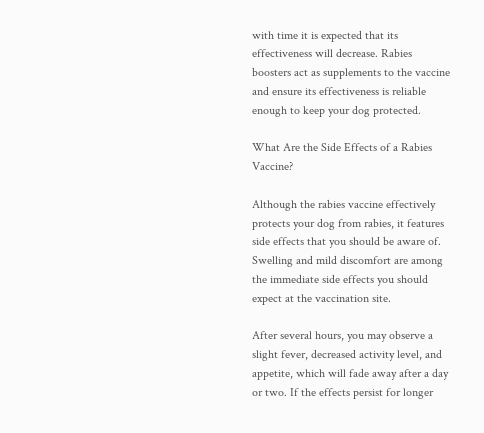with time it is expected that its effectiveness will decrease. Rabies boosters act as supplements to the vaccine and ensure its effectiveness is reliable enough to keep your dog protected.

What Are the Side Effects of a Rabies Vaccine?

Although the rabies vaccine effectively protects your dog from rabies, it features side effects that you should be aware of. Swelling and mild discomfort are among the immediate side effects you should expect at the vaccination site.

After several hours, you may observe a slight fever, decreased activity level, and appetite, which will fade away after a day or two. If the effects persist for longer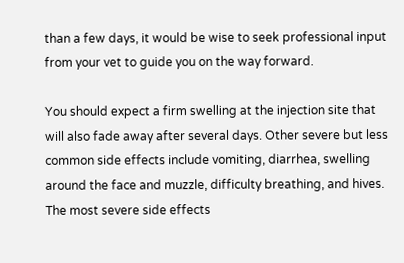than a few days, it would be wise to seek professional input from your vet to guide you on the way forward.

You should expect a firm swelling at the injection site that will also fade away after several days. Other severe but less common side effects include vomiting, diarrhea, swelling around the face and muzzle, difficulty breathing, and hives. The most severe side effects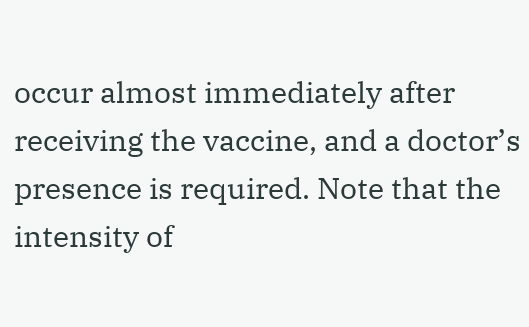occur almost immediately after receiving the vaccine, and a doctor’s presence is required. Note that the intensity of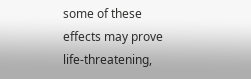some of these effects may prove life-threatening,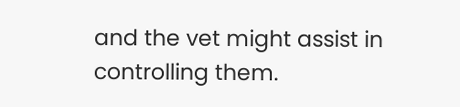and the vet might assist in controlling them.